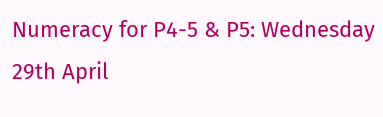Numeracy for P4-5 & P5: Wednesday 29th April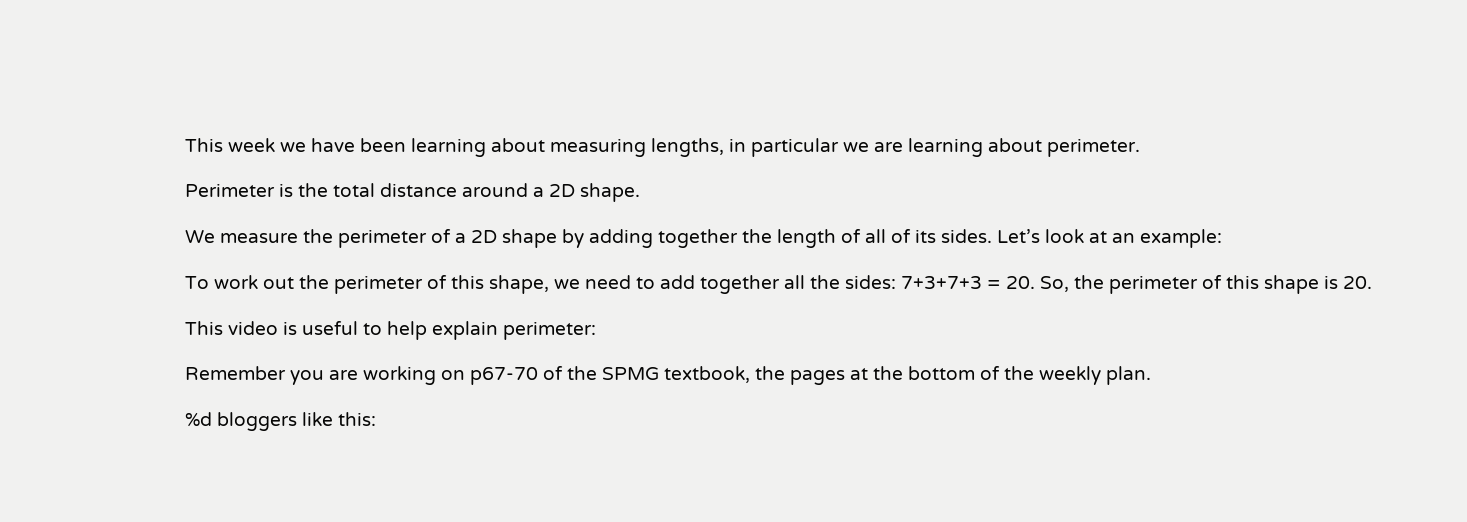This week we have been learning about measuring lengths, in particular we are learning about perimeter.

Perimeter is the total distance around a 2D shape.

We measure the perimeter of a 2D shape by adding together the length of all of its sides. Let’s look at an example:

To work out the perimeter of this shape, we need to add together all the sides: 7+3+7+3 = 20. So, the perimeter of this shape is 20.

This video is useful to help explain perimeter:

Remember you are working on p67-70 of the SPMG textbook, the pages at the bottom of the weekly plan.

%d bloggers like this: